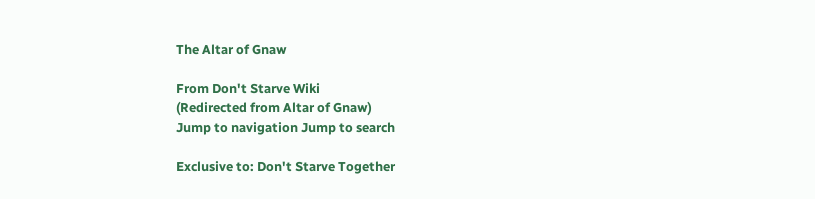The Altar of Gnaw

From Don't Starve Wiki
(Redirected from Altar of Gnaw)
Jump to navigation Jump to search

Exclusive to: Don't Starve Together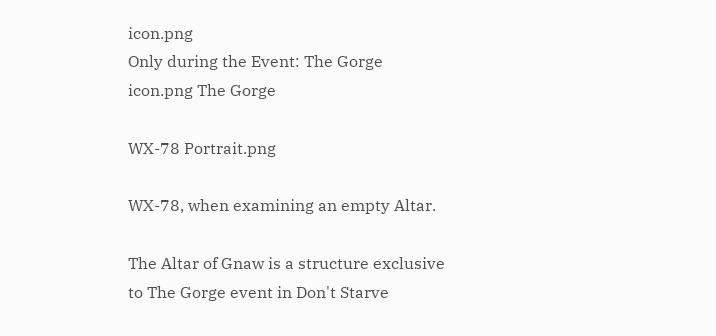icon.png
Only during the Event: The Gorge icon.png The Gorge

WX-78 Portrait.png

WX-78, when examining an empty Altar.

The Altar of Gnaw is a structure exclusive to The Gorge event in Don't Starve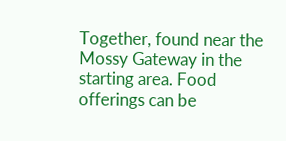Together, found near the Mossy Gateway in the starting area. Food offerings can be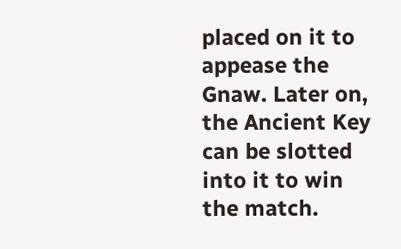placed on it to appease the Gnaw. Later on, the Ancient Key can be slotted into it to win the match.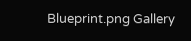Blueprint.png Gallery